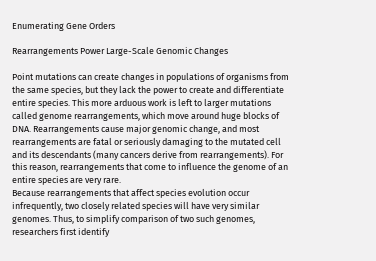Enumerating Gene Orders

Rearrangements Power Large-Scale Genomic Changes

Point mutations can create changes in populations of organisms from the same species, but they lack the power to create and differentiate entire species. This more arduous work is left to larger mutations called genome rearrangements, which move around huge blocks of DNA. Rearrangements cause major genomic change, and most rearrangements are fatal or seriously damaging to the mutated cell and its descendants (many cancers derive from rearrangements). For this reason, rearrangements that come to influence the genome of an entire species are very rare.
Because rearrangements that affect species evolution occur infrequently, two closely related species will have very similar genomes. Thus, to simplify comparison of two such genomes, researchers first identify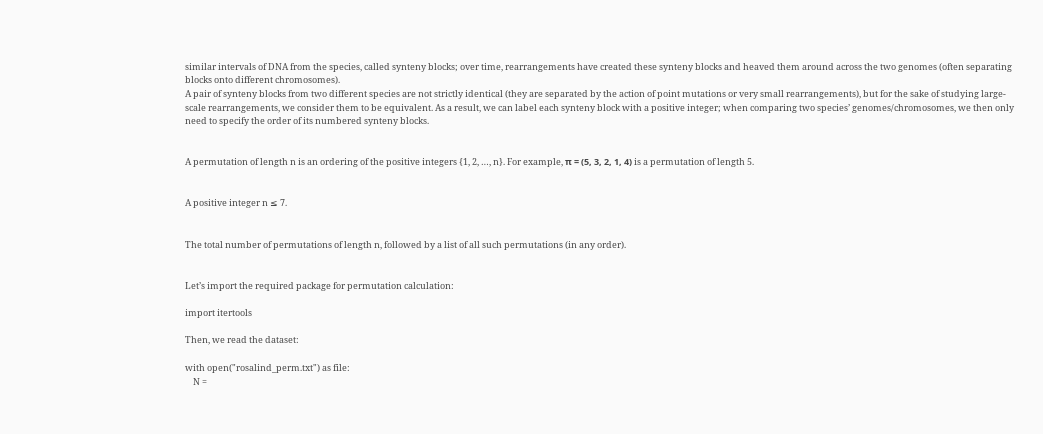similar intervals of DNA from the species, called synteny blocks; over time, rearrangements have created these synteny blocks and heaved them around across the two genomes (often separating blocks onto different chromosomes).
A pair of synteny blocks from two different species are not strictly identical (they are separated by the action of point mutations or very small rearrangements), but for the sake of studying large-scale rearrangements, we consider them to be equivalent. As a result, we can label each synteny block with a positive integer; when comparing two species’ genomes/chromosomes, we then only need to specify the order of its numbered synteny blocks.


A permutation of length n is an ordering of the positive integers {1, 2, …, n}. For example, π = (5, 3, 2, 1, 4) is a permutation of length 5.


A positive integer n ≤ 7.


The total number of permutations of length n, followed by a list of all such permutations (in any order).


Let’s import the required package for permutation calculation:

import itertools

Then, we read the dataset:

with open("rosalind_perm.txt") as file:
    N =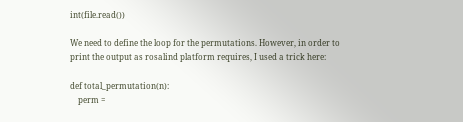int(file.read())

We need to define the loop for the permutations. However, in order to print the output as rosalind platform requires, I used a trick here:

def total_permutation(n):
    perm =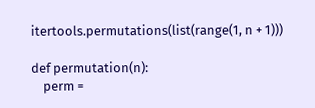itertools.permutations(list(range(1, n + 1)))

def permutation(n):
    perm =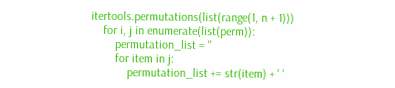itertools.permutations(list(range(1, n + 1)))
    for i, j in enumerate(list(perm)):
        permutation_list = ''
        for item in j:
            permutation_list += str(item) + ' '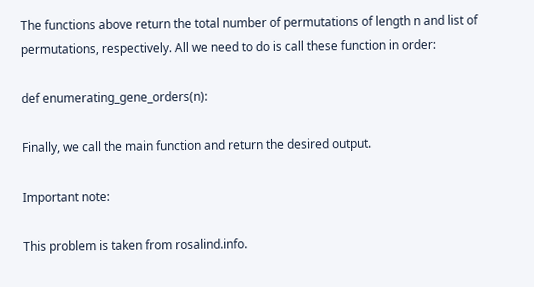The functions above return the total number of permutations of length n and list of permutations, respectively. All we need to do is call these function in order:

def enumerating_gene_orders(n):

Finally, we call the main function and return the desired output.

Important note:

This problem is taken from rosalind.info.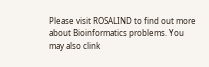Please visit ROSALIND to find out more about Bioinformatics problems. You may also clink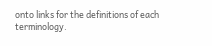onto links for the definitions of each terminology.